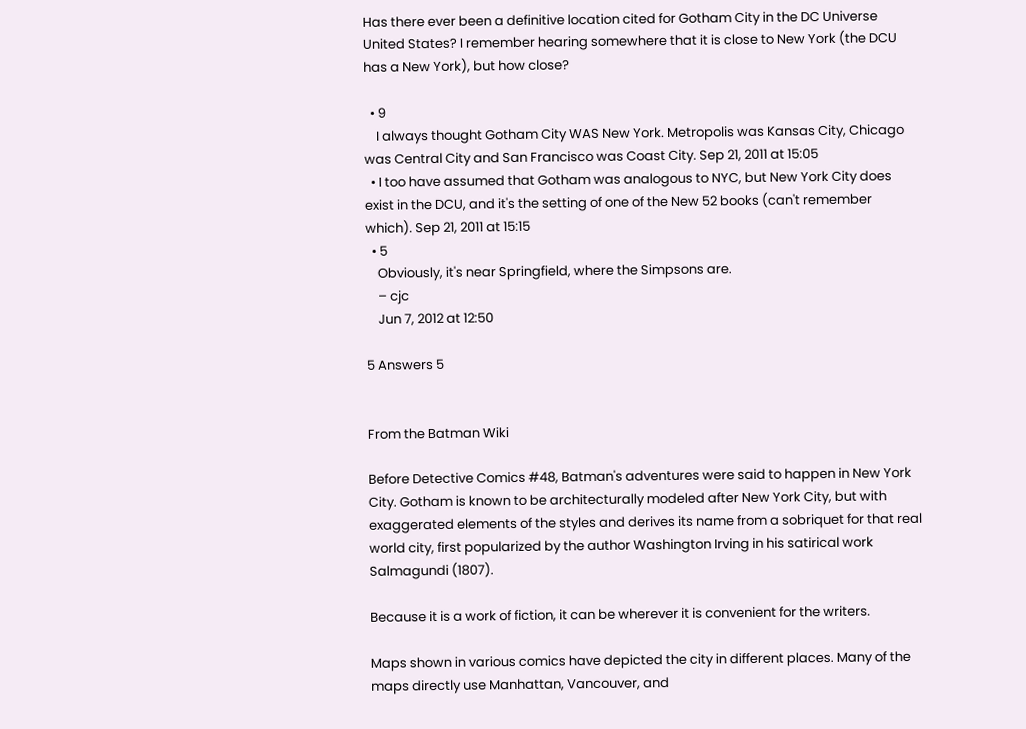Has there ever been a definitive location cited for Gotham City in the DC Universe United States? I remember hearing somewhere that it is close to New York (the DCU has a New York), but how close?

  • 9
    I always thought Gotham City WAS New York. Metropolis was Kansas City, Chicago was Central City and San Francisco was Coast City. Sep 21, 2011 at 15:05
  • I too have assumed that Gotham was analogous to NYC, but New York City does exist in the DCU, and it's the setting of one of the New 52 books (can't remember which). Sep 21, 2011 at 15:15
  • 5
    Obviously, it's near Springfield, where the Simpsons are.
    – cjc
    Jun 7, 2012 at 12:50

5 Answers 5


From the Batman Wiki

Before Detective Comics #48, Batman's adventures were said to happen in New York City. Gotham is known to be architecturally modeled after New York City, but with exaggerated elements of the styles and derives its name from a sobriquet for that real world city, first popularized by the author Washington Irving in his satirical work Salmagundi (1807).

Because it is a work of fiction, it can be wherever it is convenient for the writers.

Maps shown in various comics have depicted the city in different places. Many of the maps directly use Manhattan, Vancouver, and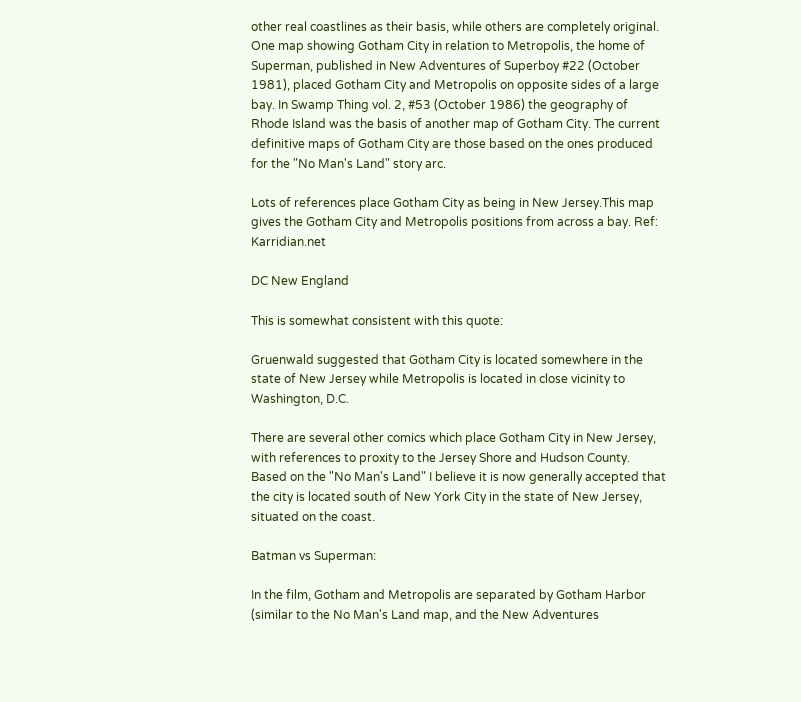other real coastlines as their basis, while others are completely original. One map showing Gotham City in relation to Metropolis, the home of Superman, published in New Adventures of Superboy #22 (October 1981), placed Gotham City and Metropolis on opposite sides of a large bay. In Swamp Thing vol. 2, #53 (October 1986) the geography of Rhode Island was the basis of another map of Gotham City. The current definitive maps of Gotham City are those based on the ones produced for the "No Man's Land" story arc.

Lots of references place Gotham City as being in New Jersey.This map gives the Gotham City and Metropolis positions from across a bay. Ref: Karridian.net

DC New England

This is somewhat consistent with this quote:

Gruenwald suggested that Gotham City is located somewhere in the state of New Jersey while Metropolis is located in close vicinity to Washington, D.C.

There are several other comics which place Gotham City in New Jersey, with references to proxity to the Jersey Shore and Hudson County. Based on the "No Man's Land" I believe it is now generally accepted that the city is located south of New York City in the state of New Jersey, situated on the coast.

Batman vs Superman:

In the film, Gotham and Metropolis are separated by Gotham Harbor (similar to the No Man's Land map, and the New Adventures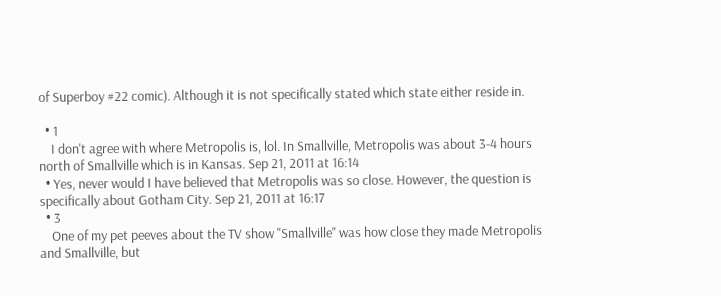of Superboy #22 comic). Although it is not specifically stated which state either reside in.

  • 1
    I don't agree with where Metropolis is, lol. In Smallville, Metropolis was about 3-4 hours north of Smallville which is in Kansas. Sep 21, 2011 at 16:14
  • Yes, never would I have believed that Metropolis was so close. However, the question is specifically about Gotham City. Sep 21, 2011 at 16:17
  • 3
    One of my pet peeves about the TV show "Smallville" was how close they made Metropolis and Smallville, but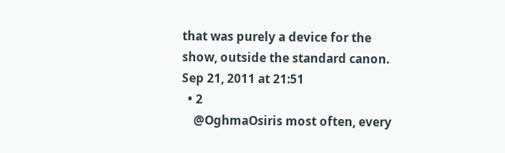that was purely a device for the show, outside the standard canon. Sep 21, 2011 at 21:51
  • 2
    @OghmaOsiris most often, every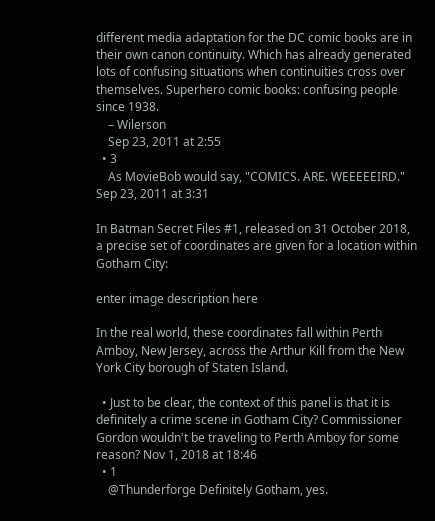different media adaptation for the DC comic books are in their own canon continuity. Which has already generated lots of confusing situations when continuities cross over themselves. Superhero comic books: confusing people since 1938.
    – Wilerson
    Sep 23, 2011 at 2:55
  • 3
    As MovieBob would say, "COMICS. ARE. WEEEEEIRD." Sep 23, 2011 at 3:31

In Batman Secret Files #1, released on 31 October 2018, a precise set of coordinates are given for a location within Gotham City:

enter image description here

In the real world, these coordinates fall within Perth Amboy, New Jersey, across the Arthur Kill from the New York City borough of Staten Island.

  • Just to be clear, the context of this panel is that it is definitely a crime scene in Gotham City? Commissioner Gordon wouldn't be traveling to Perth Amboy for some reason? Nov 1, 2018 at 18:46
  • 1
    @Thunderforge Definitely Gotham, yes.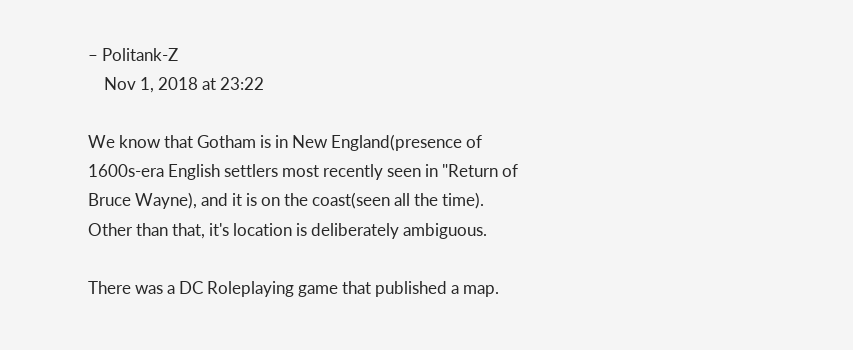– Politank-Z
    Nov 1, 2018 at 23:22

We know that Gotham is in New England(presence of 1600s-era English settlers most recently seen in "Return of Bruce Wayne), and it is on the coast(seen all the time). Other than that, it's location is deliberately ambiguous.

There was a DC Roleplaying game that published a map.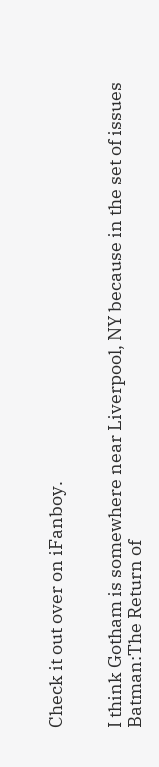Check it out over on iFanboy.


I think Gotham is somewhere near Liverpool, NY because in the set of issues Batman:The Return of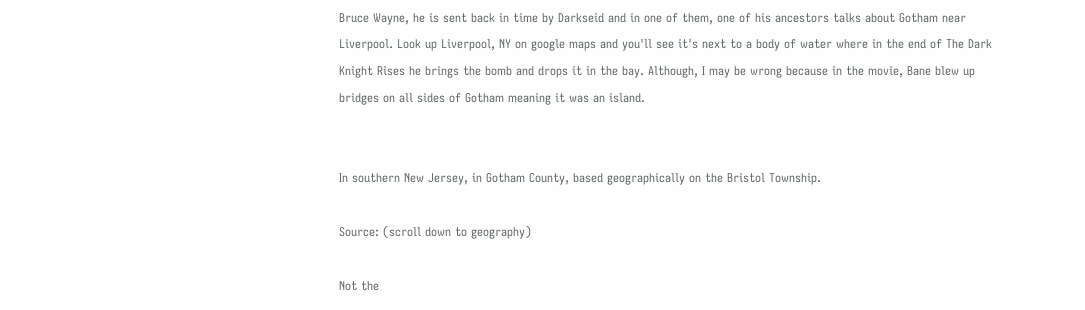Bruce Wayne, he is sent back in time by Darkseid and in one of them, one of his ancestors talks about Gotham near Liverpool. Look up Liverpool, NY on google maps and you'll see it's next to a body of water where in the end of The Dark Knight Rises he brings the bomb and drops it in the bay. Although, I may be wrong because in the movie, Bane blew up bridges on all sides of Gotham meaning it was an island.


In southern New Jersey, in Gotham County, based geographically on the Bristol Township.

Source: (scroll down to geography)

Not the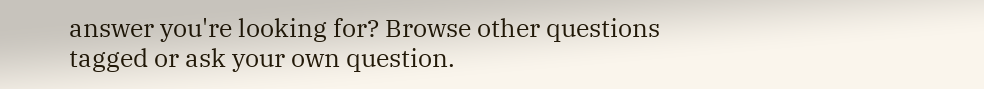answer you're looking for? Browse other questions tagged or ask your own question.